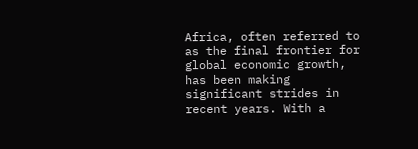Africa, often referred to as the final frontier for global economic growth, has been making significant strides in recent years. With a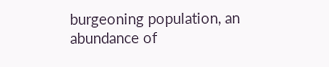burgeoning population, an abundance of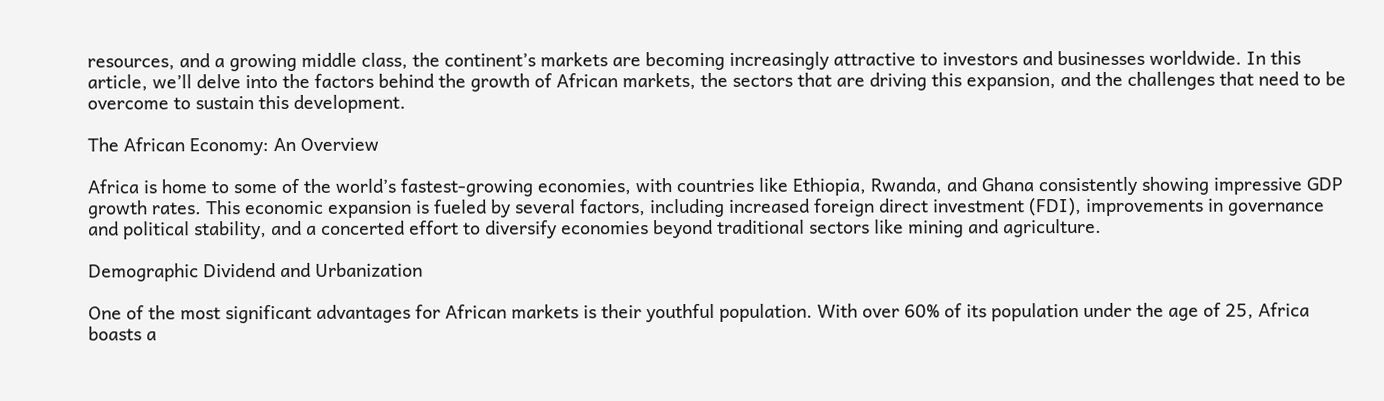resources, and a growing middle class, the continent’s markets are becoming increasingly attractive to investors and businesses worldwide. In this article, we’ll delve into the factors behind the growth of African markets, the sectors that are driving this expansion, and the challenges that need to be overcome to sustain this development.

The African Economy: An Overview

Africa is home to some of the world’s fastest-growing economies, with countries like Ethiopia, Rwanda, and Ghana consistently showing impressive GDP growth rates. This economic expansion is fueled by several factors, including increased foreign direct investment (FDI), improvements in governance and political stability, and a concerted effort to diversify economies beyond traditional sectors like mining and agriculture.

Demographic Dividend and Urbanization

One of the most significant advantages for African markets is their youthful population. With over 60% of its population under the age of 25, Africa boasts a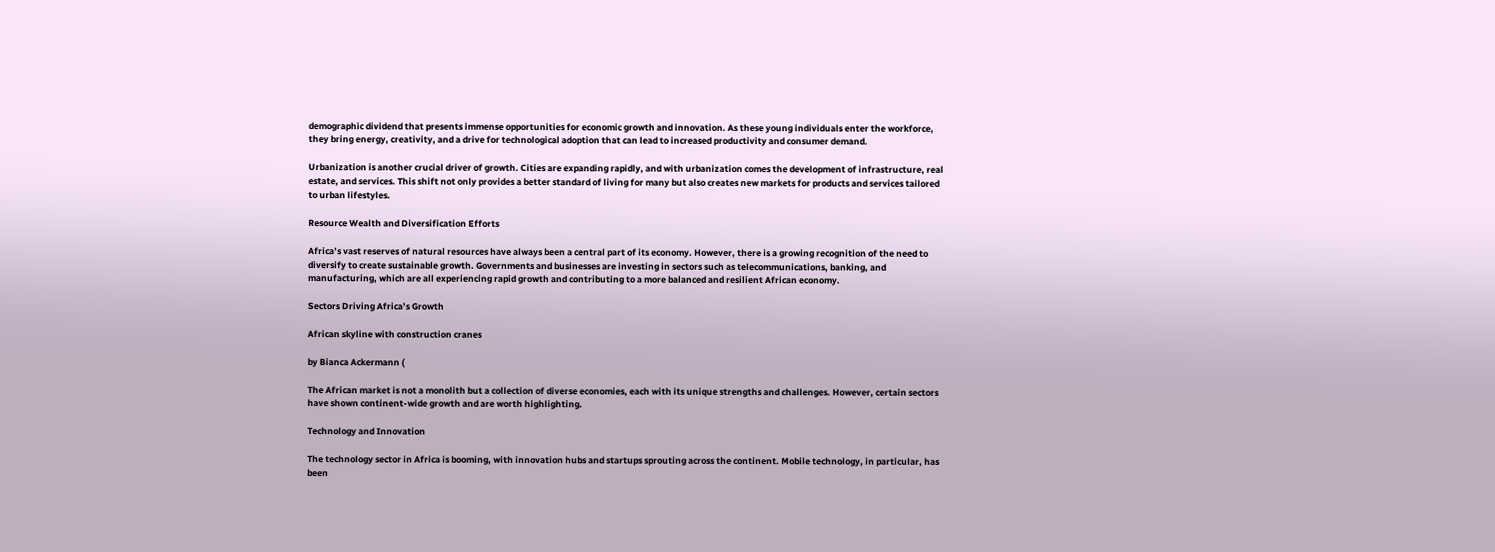demographic dividend that presents immense opportunities for economic growth and innovation. As these young individuals enter the workforce, they bring energy, creativity, and a drive for technological adoption that can lead to increased productivity and consumer demand.

Urbanization is another crucial driver of growth. Cities are expanding rapidly, and with urbanization comes the development of infrastructure, real estate, and services. This shift not only provides a better standard of living for many but also creates new markets for products and services tailored to urban lifestyles.

Resource Wealth and Diversification Efforts

Africa’s vast reserves of natural resources have always been a central part of its economy. However, there is a growing recognition of the need to diversify to create sustainable growth. Governments and businesses are investing in sectors such as telecommunications, banking, and manufacturing, which are all experiencing rapid growth and contributing to a more balanced and resilient African economy.

Sectors Driving Africa’s Growth

African skyline with construction cranes

by Bianca Ackermann (

The African market is not a monolith but a collection of diverse economies, each with its unique strengths and challenges. However, certain sectors have shown continent-wide growth and are worth highlighting.

Technology and Innovation

The technology sector in Africa is booming, with innovation hubs and startups sprouting across the continent. Mobile technology, in particular, has been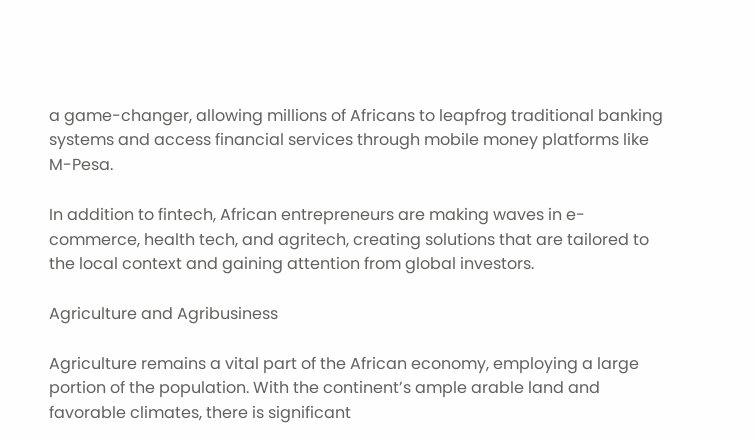a game-changer, allowing millions of Africans to leapfrog traditional banking systems and access financial services through mobile money platforms like M-Pesa.

In addition to fintech, African entrepreneurs are making waves in e-commerce, health tech, and agritech, creating solutions that are tailored to the local context and gaining attention from global investors.

Agriculture and Agribusiness

Agriculture remains a vital part of the African economy, employing a large portion of the population. With the continent’s ample arable land and favorable climates, there is significant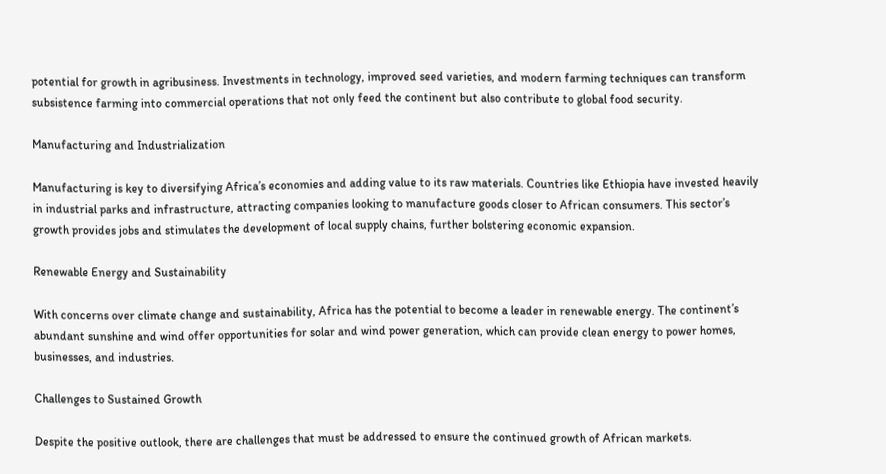potential for growth in agribusiness. Investments in technology, improved seed varieties, and modern farming techniques can transform subsistence farming into commercial operations that not only feed the continent but also contribute to global food security.

Manufacturing and Industrialization

Manufacturing is key to diversifying Africa’s economies and adding value to its raw materials. Countries like Ethiopia have invested heavily in industrial parks and infrastructure, attracting companies looking to manufacture goods closer to African consumers. This sector’s growth provides jobs and stimulates the development of local supply chains, further bolstering economic expansion.

Renewable Energy and Sustainability

With concerns over climate change and sustainability, Africa has the potential to become a leader in renewable energy. The continent’s abundant sunshine and wind offer opportunities for solar and wind power generation, which can provide clean energy to power homes, businesses, and industries.

Challenges to Sustained Growth

Despite the positive outlook, there are challenges that must be addressed to ensure the continued growth of African markets.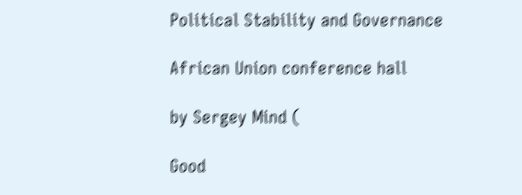Political Stability and Governance

African Union conference hall

by Sergey Mind (

Good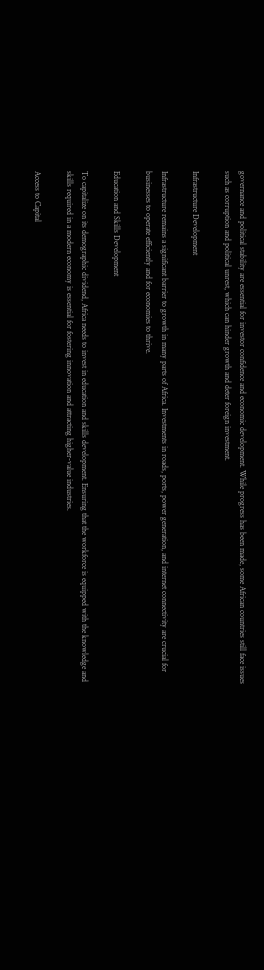governance and political stability are essential for investor confidence and economic development. While progress has been made, some African countries still face issues such as corruption and political unrest, which can hinder growth and deter foreign investment.

Infrastructure Development

Infrastructure remains a significant barrier to growth in many parts of Africa. Investments in roads, ports, power generation, and internet connectivity are crucial for businesses to operate efficiently and for economies to thrive.

Education and Skills Development

To capitalize on its demographic dividend, Africa needs to invest in education and skills development. Ensuring that the workforce is equipped with the knowledge and skills required in a modern economy is essential for fostering innovation and attracting higher-value industries.

Access to Capital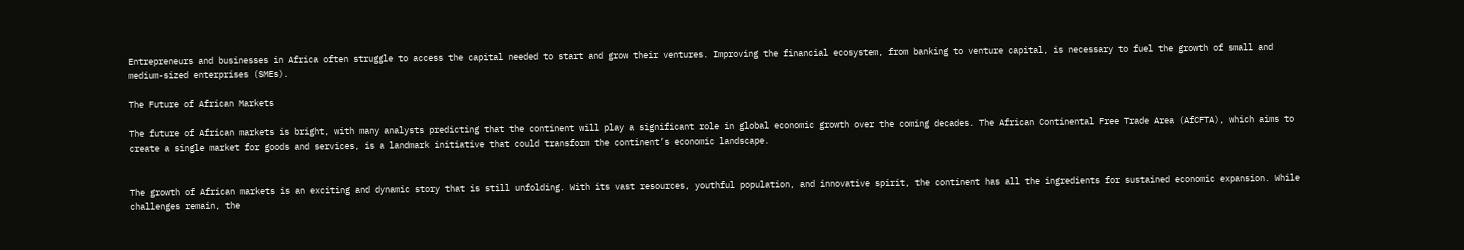Entrepreneurs and businesses in Africa often struggle to access the capital needed to start and grow their ventures. Improving the financial ecosystem, from banking to venture capital, is necessary to fuel the growth of small and medium-sized enterprises (SMEs).

The Future of African Markets

The future of African markets is bright, with many analysts predicting that the continent will play a significant role in global economic growth over the coming decades. The African Continental Free Trade Area (AfCFTA), which aims to create a single market for goods and services, is a landmark initiative that could transform the continent’s economic landscape.


The growth of African markets is an exciting and dynamic story that is still unfolding. With its vast resources, youthful population, and innovative spirit, the continent has all the ingredients for sustained economic expansion. While challenges remain, the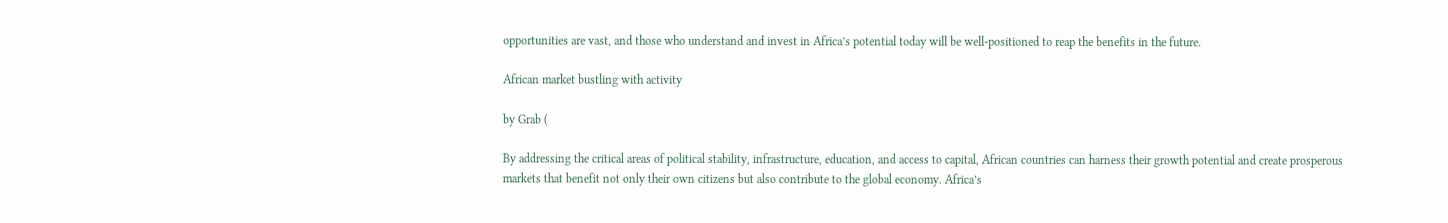opportunities are vast, and those who understand and invest in Africa’s potential today will be well-positioned to reap the benefits in the future.

African market bustling with activity

by Grab (

By addressing the critical areas of political stability, infrastructure, education, and access to capital, African countries can harness their growth potential and create prosperous markets that benefit not only their own citizens but also contribute to the global economy. Africa’s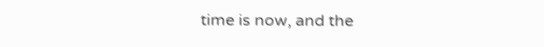time is now, and the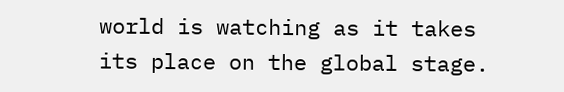world is watching as it takes its place on the global stage.